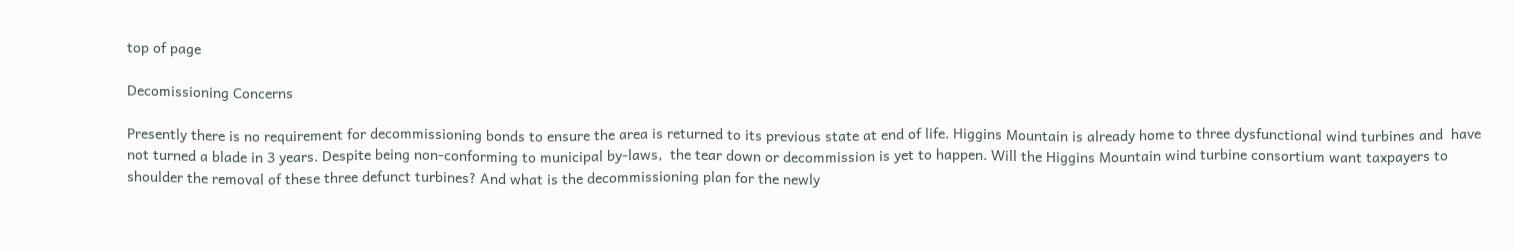top of page

Decomissioning Concerns

Presently there is no requirement for decommissioning bonds to ensure the area is returned to its previous state at end of life. Higgins Mountain is already home to three dysfunctional wind turbines and  have not turned a blade in 3 years. Despite being non-conforming to municipal by-laws,  the tear down or decommission is yet to happen. Will the Higgins Mountain wind turbine consortium want taxpayers to shoulder the removal of these three defunct turbines? And what is the decommissioning plan for the newly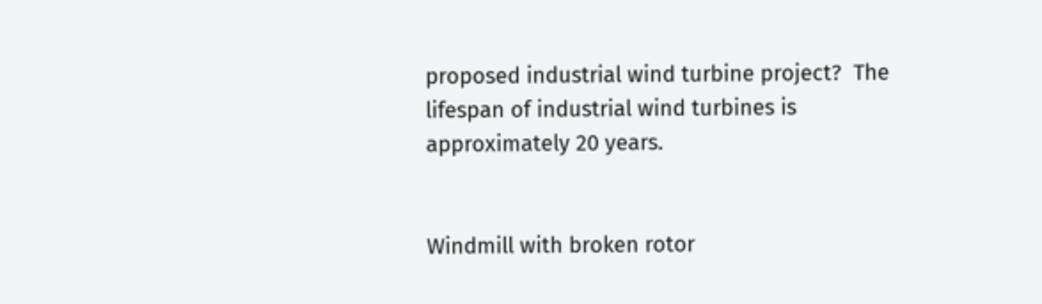proposed industrial wind turbine project?  The lifespan of industrial wind turbines is approximately 20 years.


Windmill with broken rotor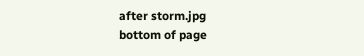after storm.jpg
bottom of page